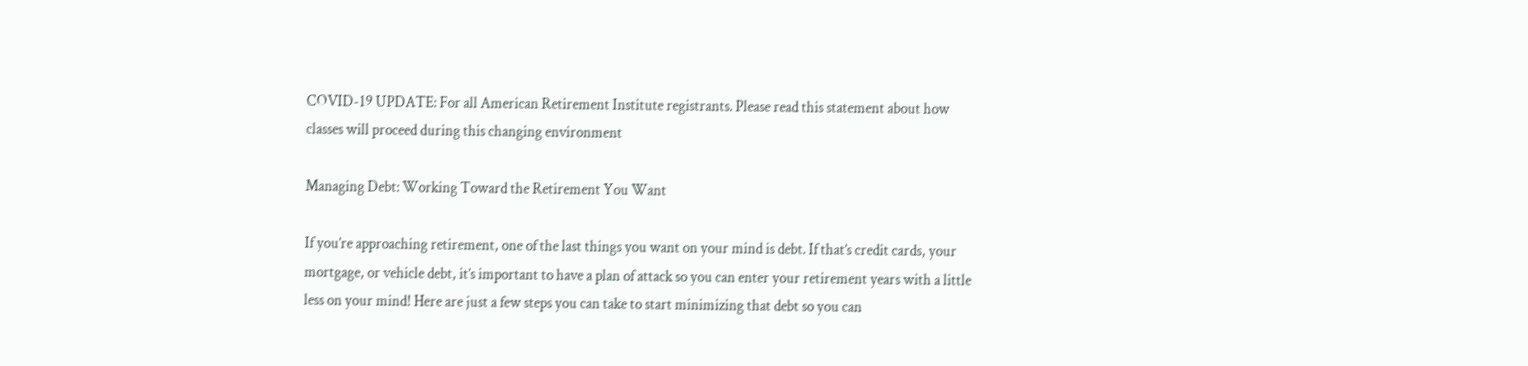COVID-19 UPDATE: For all American Retirement Institute registrants. Please read this statement about how classes will proceed during this changing environment

Managing Debt: Working Toward the Retirement You Want

If you’re approaching retirement, one of the last things you want on your mind is debt. If that’s credit cards, your mortgage, or vehicle debt, it’s important to have a plan of attack so you can enter your retirement years with a little less on your mind! Here are just a few steps you can take to start minimizing that debt so you can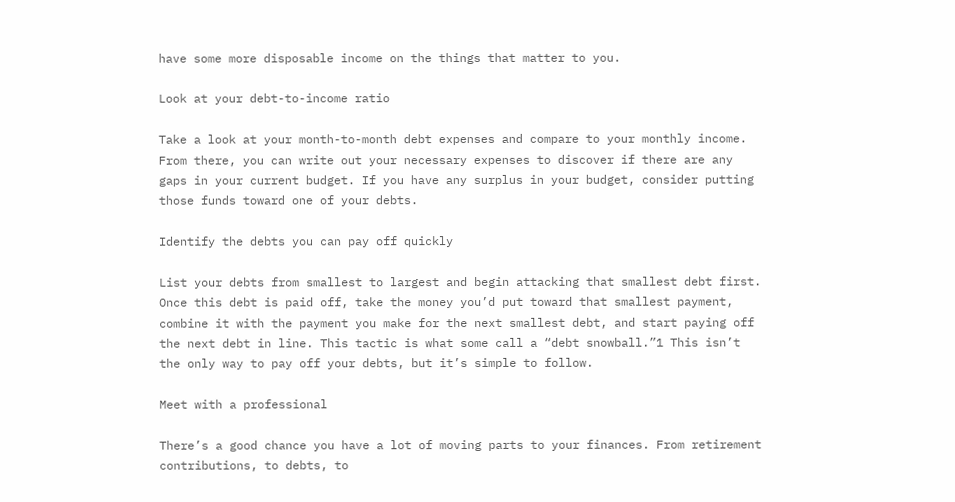have some more disposable income on the things that matter to you.

Look at your debt-to-income ratio

Take a look at your month-to-month debt expenses and compare to your monthly income. From there, you can write out your necessary expenses to discover if there are any gaps in your current budget. If you have any surplus in your budget, consider putting those funds toward one of your debts.

Identify the debts you can pay off quickly

List your debts from smallest to largest and begin attacking that smallest debt first. Once this debt is paid off, take the money you’d put toward that smallest payment, combine it with the payment you make for the next smallest debt, and start paying off the next debt in line. This tactic is what some call a “debt snowball.”1 This isn’t the only way to pay off your debts, but it’s simple to follow.

Meet with a professional

There’s a good chance you have a lot of moving parts to your finances. From retirement contributions, to debts, to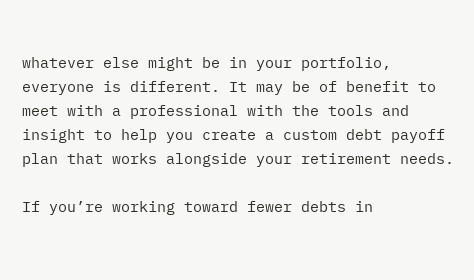whatever else might be in your portfolio, everyone is different. It may be of benefit to meet with a professional with the tools and insight to help you create a custom debt payoff plan that works alongside your retirement needs.

If you’re working toward fewer debts in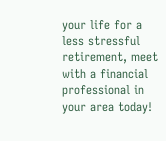your life for a less stressful retirement, meet with a financial professional in your area today!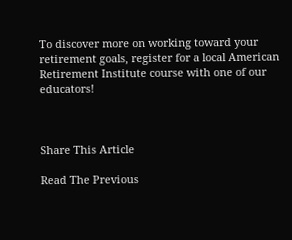To discover more on working toward your retirement goals, register for a local American Retirement Institute course with one of our educators!



Share This Article

Read The Previous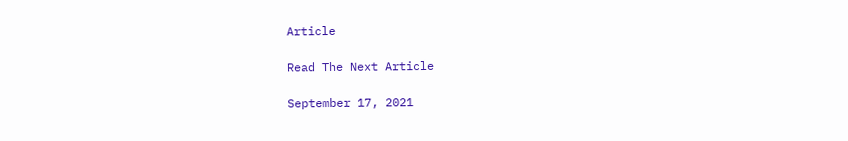Article

Read The Next Article

September 17, 2021